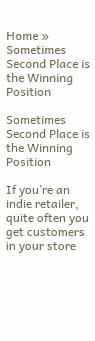Home » Sometimes Second Place is the Winning Position

Sometimes Second Place is the Winning Position

If you’re an indie retailer, quite often you get customers in your store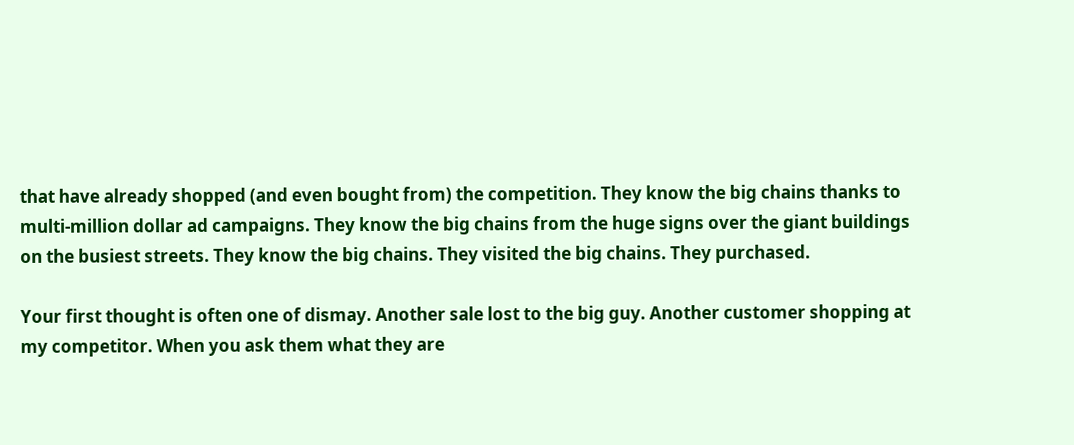that have already shopped (and even bought from) the competition. They know the big chains thanks to multi-million dollar ad campaigns. They know the big chains from the huge signs over the giant buildings on the busiest streets. They know the big chains. They visited the big chains. They purchased.

Your first thought is often one of dismay. Another sale lost to the big guy. Another customer shopping at my competitor. When you ask them what they are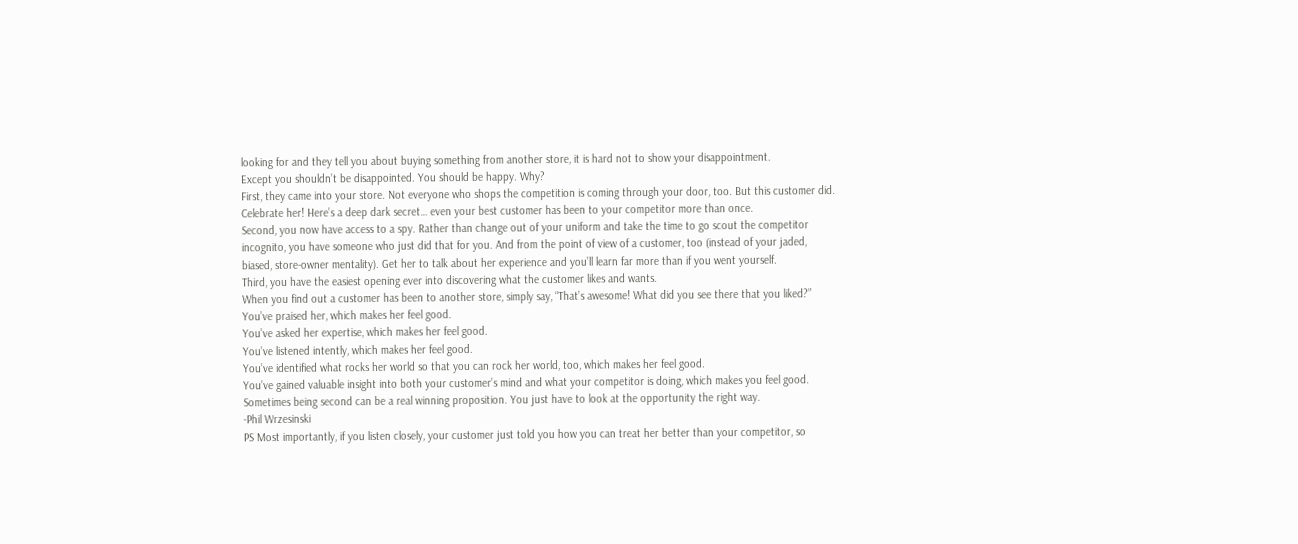looking for and they tell you about buying something from another store, it is hard not to show your disappointment.
Except you shouldn’t be disappointed. You should be happy. Why?
First, they came into your store. Not everyone who shops the competition is coming through your door, too. But this customer did. Celebrate her! Here’s a deep dark secret… even your best customer has been to your competitor more than once.
Second, you now have access to a spy. Rather than change out of your uniform and take the time to go scout the competitor incognito, you have someone who just did that for you. And from the point of view of a customer, too (instead of your jaded, biased, store-owner mentality). Get her to talk about her experience and you’ll learn far more than if you went yourself.
Third, you have the easiest opening ever into discovering what the customer likes and wants.
When you find out a customer has been to another store, simply say, “That’s awesome! What did you see there that you liked?”
You’ve praised her, which makes her feel good.
You’ve asked her expertise, which makes her feel good.
You’ve listened intently, which makes her feel good.
You’ve identified what rocks her world so that you can rock her world, too, which makes her feel good.
You’ve gained valuable insight into both your customer’s mind and what your competitor is doing, which makes you feel good.
Sometimes being second can be a real winning proposition. You just have to look at the opportunity the right way.
-Phil Wrzesinski
PS Most importantly, if you listen closely, your customer just told you how you can treat her better than your competitor, so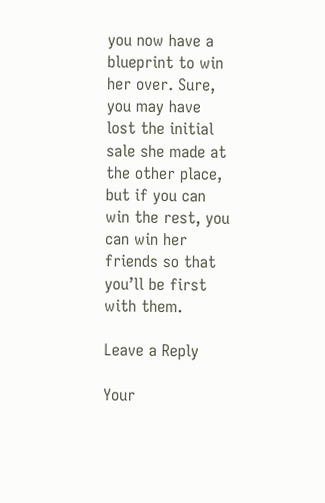you now have a blueprint to win her over. Sure, you may have lost the initial sale she made at the other place, but if you can win the rest, you can win her friends so that you’ll be first with them.

Leave a Reply

Your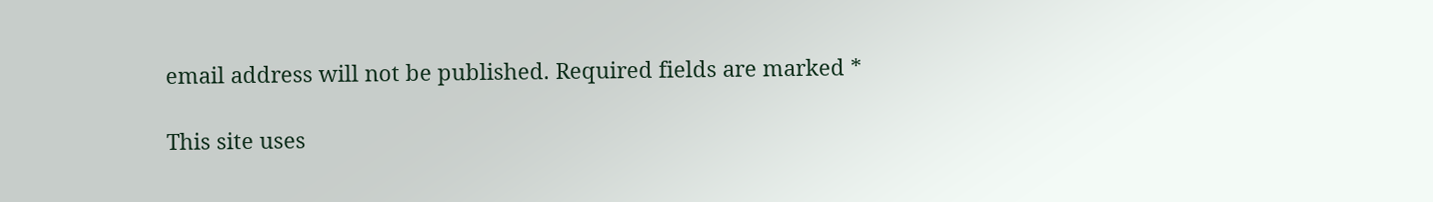email address will not be published. Required fields are marked *

This site uses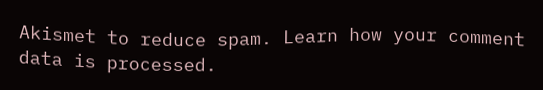Akismet to reduce spam. Learn how your comment data is processed.